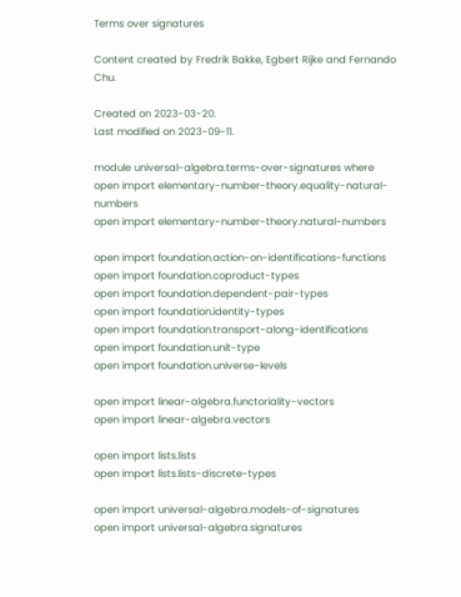Terms over signatures

Content created by Fredrik Bakke, Egbert Rijke and Fernando Chu.

Created on 2023-03-20.
Last modified on 2023-09-11.

module universal-algebra.terms-over-signatures where
open import elementary-number-theory.equality-natural-numbers
open import elementary-number-theory.natural-numbers

open import foundation.action-on-identifications-functions
open import foundation.coproduct-types
open import foundation.dependent-pair-types
open import foundation.identity-types
open import foundation.transport-along-identifications
open import foundation.unit-type
open import foundation.universe-levels

open import linear-algebra.functoriality-vectors
open import linear-algebra.vectors

open import lists.lists
open import lists.lists-discrete-types

open import universal-algebra.models-of-signatures
open import universal-algebra.signatures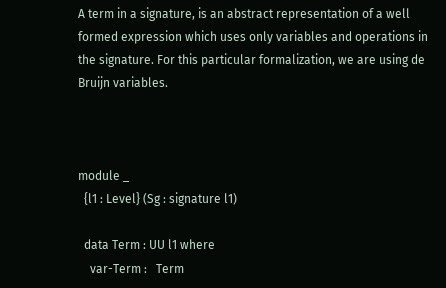A term in a signature, is an abstract representation of a well formed expression which uses only variables and operations in the signature. For this particular formalization, we are using de Bruijn variables.



module _
  {l1 : Level} (Sg : signature l1)

  data Term : UU l1 where
    var-Term :   Term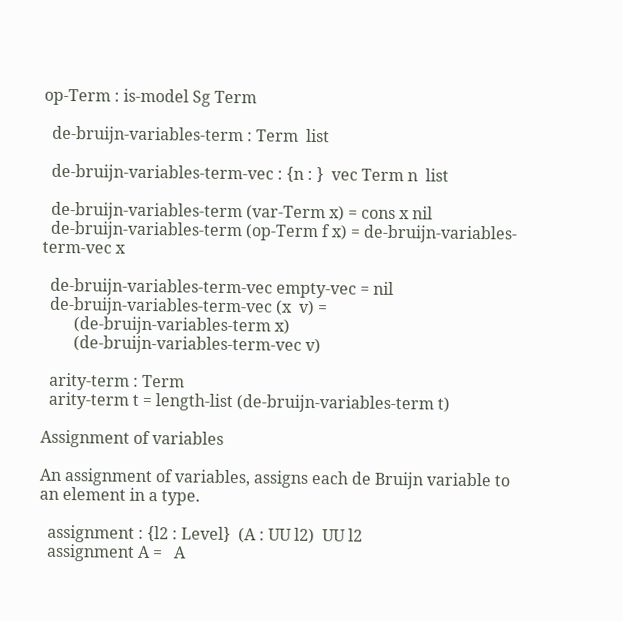op-Term : is-model Sg Term

  de-bruijn-variables-term : Term  list

  de-bruijn-variables-term-vec : {n : }  vec Term n  list

  de-bruijn-variables-term (var-Term x) = cons x nil
  de-bruijn-variables-term (op-Term f x) = de-bruijn-variables-term-vec x

  de-bruijn-variables-term-vec empty-vec = nil
  de-bruijn-variables-term-vec (x  v) =
        (de-bruijn-variables-term x)
        (de-bruijn-variables-term-vec v)

  arity-term : Term
  arity-term t = length-list (de-bruijn-variables-term t)

Assignment of variables

An assignment of variables, assigns each de Bruijn variable to an element in a type.

  assignment : {l2 : Level}  (A : UU l2)  UU l2
  assignment A =   A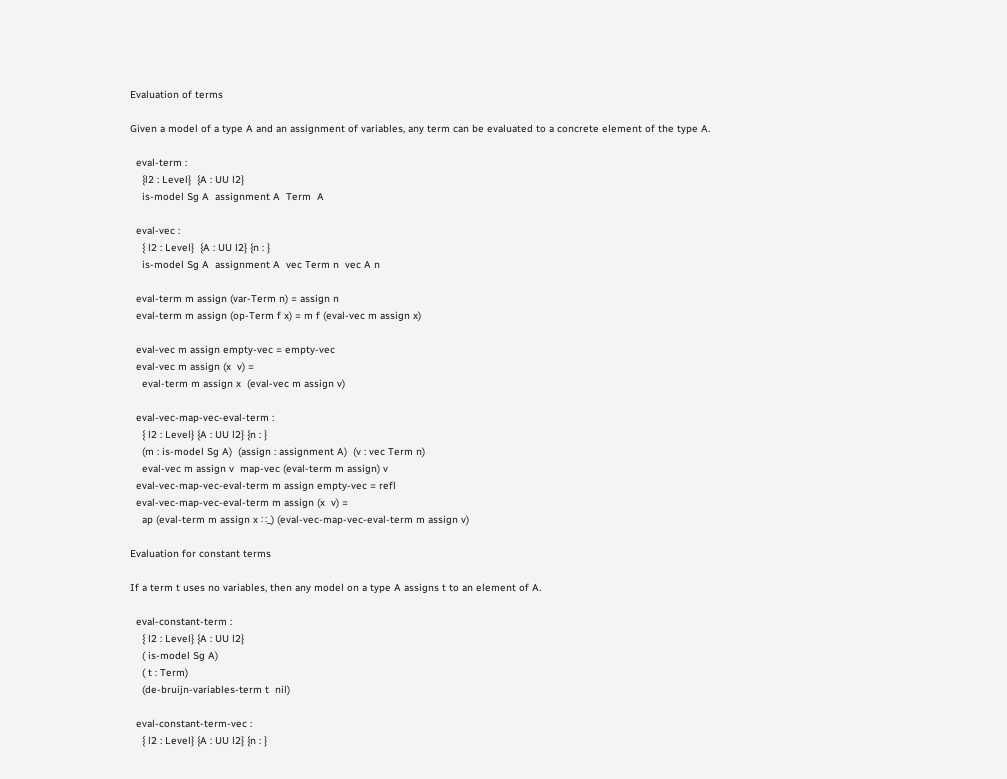Evaluation of terms

Given a model of a type A and an assignment of variables, any term can be evaluated to a concrete element of the type A.

  eval-term :
    {l2 : Level}  {A : UU l2}
    is-model Sg A  assignment A  Term  A

  eval-vec :
    { l2 : Level}  {A : UU l2} {n : }
    is-model Sg A  assignment A  vec Term n  vec A n

  eval-term m assign (var-Term n) = assign n
  eval-term m assign (op-Term f x) = m f (eval-vec m assign x)

  eval-vec m assign empty-vec = empty-vec
  eval-vec m assign (x  v) =
    eval-term m assign x  (eval-vec m assign v)

  eval-vec-map-vec-eval-term :
    { l2 : Level} {A : UU l2} {n : }
    (m : is-model Sg A)  (assign : assignment A)  (v : vec Term n)
    eval-vec m assign v  map-vec (eval-term m assign) v
  eval-vec-map-vec-eval-term m assign empty-vec = refl
  eval-vec-map-vec-eval-term m assign (x  v) =
    ap (eval-term m assign x ∷_) (eval-vec-map-vec-eval-term m assign v)

Evaluation for constant terms

If a term t uses no variables, then any model on a type A assigns t to an element of A.

  eval-constant-term :
    { l2 : Level} {A : UU l2}
    ( is-model Sg A)
    ( t : Term)
    (de-bruijn-variables-term t  nil)

  eval-constant-term-vec :
    { l2 : Level} {A : UU l2} {n : }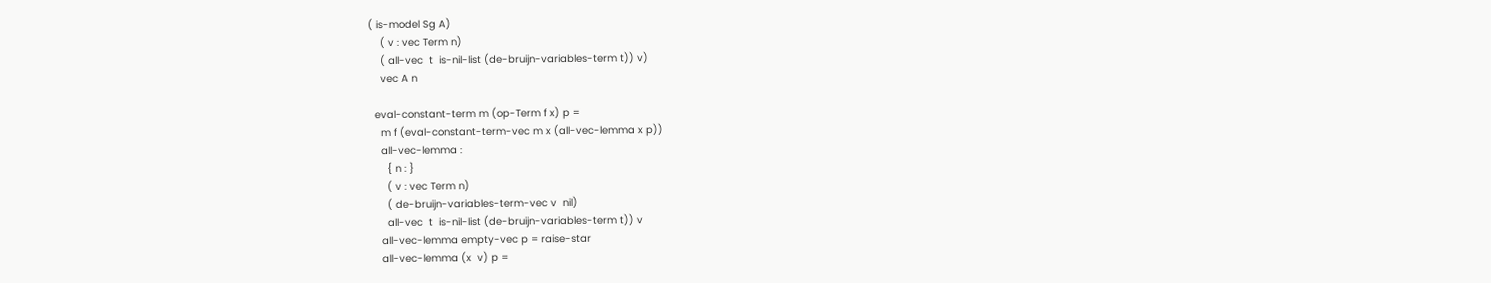( is-model Sg A)
    ( v : vec Term n)
    ( all-vec  t  is-nil-list (de-bruijn-variables-term t)) v)
    vec A n

  eval-constant-term m (op-Term f x) p =
    m f (eval-constant-term-vec m x (all-vec-lemma x p))
    all-vec-lemma :
      { n : }
      ( v : vec Term n)
      ( de-bruijn-variables-term-vec v  nil)
      all-vec  t  is-nil-list (de-bruijn-variables-term t)) v
    all-vec-lemma empty-vec p = raise-star
    all-vec-lemma (x  v) p =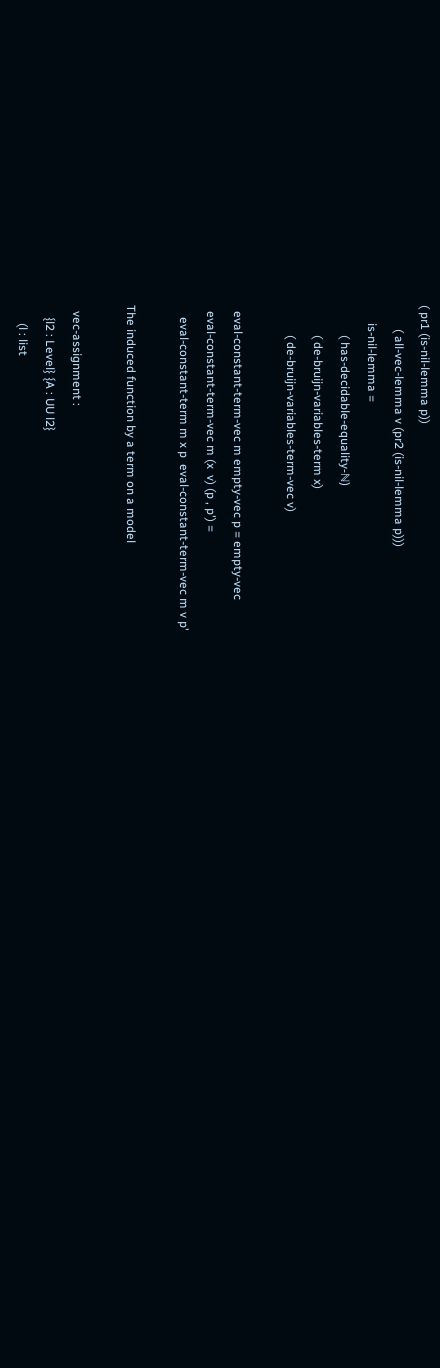( pr1 (is-nil-lemma p))
        ( all-vec-lemma v (pr2 (is-nil-lemma p)))
      is-nil-lemma =
          ( has-decidable-equality-ℕ)
          ( de-bruijn-variables-term x)
          ( de-bruijn-variables-term-vec v)

  eval-constant-term-vec m empty-vec p = empty-vec
  eval-constant-term-vec m (x  v) (p , p') =
    eval-constant-term m x p  eval-constant-term-vec m v p'

The induced function by a term on a model

  vec-assignment :
    {l2 : Level} {A : UU l2}
      (l : list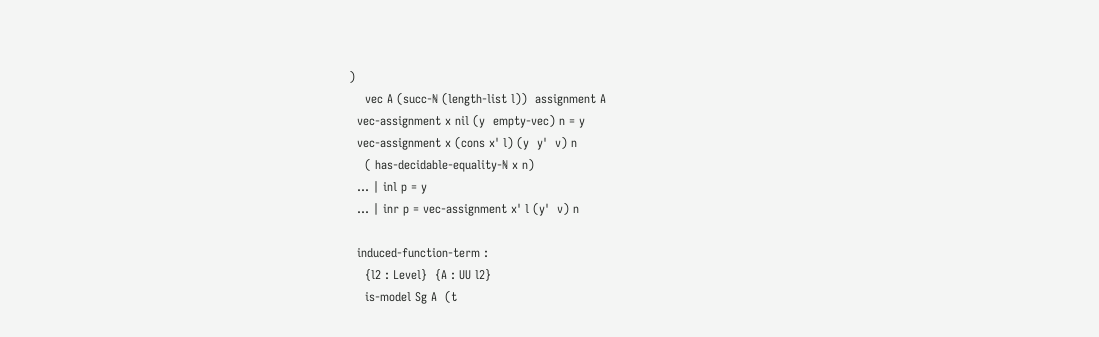)
    vec A (succ-ℕ (length-list l))  assignment A
  vec-assignment x nil (y  empty-vec) n = y
  vec-assignment x (cons x' l) (y  y'  v) n
    ( has-decidable-equality-ℕ x n)
  ... | inl p = y
  ... | inr p = vec-assignment x' l (y'  v) n

  induced-function-term :
    {l2 : Level}  {A : UU l2}
    is-model Sg A  (t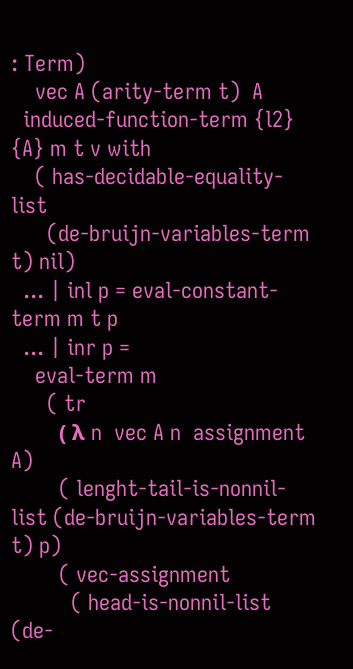: Term)
    vec A (arity-term t)  A
  induced-function-term {l2} {A} m t v with
    ( has-decidable-equality-list
      (de-bruijn-variables-term t) nil)
  ... | inl p = eval-constant-term m t p
  ... | inr p =
    eval-term m
      ( tr
        ( λ n  vec A n  assignment A)
        ( lenght-tail-is-nonnil-list (de-bruijn-variables-term t) p)
        ( vec-assignment
          ( head-is-nonnil-list (de-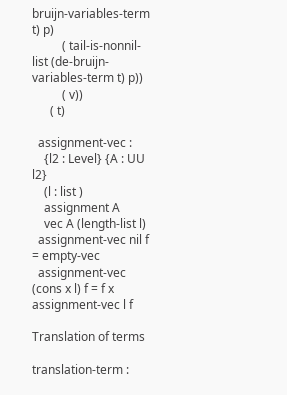bruijn-variables-term t) p)
          ( tail-is-nonnil-list (de-bruijn-variables-term t) p))
          ( v))
      ( t)

  assignment-vec :
    {l2 : Level} {A : UU l2}
    (l : list )
    assignment A
    vec A (length-list l)
  assignment-vec nil f = empty-vec
  assignment-vec (cons x l) f = f x  assignment-vec l f

Translation of terms

translation-term :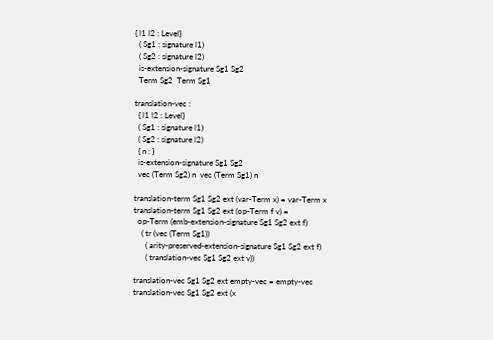{ l1 l2 : Level}
  ( Sg1 : signature l1)
  ( Sg2 : signature l2)
  is-extension-signature Sg1 Sg2
  Term Sg2  Term Sg1

translation-vec :
  { l1 l2 : Level}
  ( Sg1 : signature l1)
  ( Sg2 : signature l2)
  { n : }
  is-extension-signature Sg1 Sg2
  vec (Term Sg2) n  vec (Term Sg1) n

translation-term Sg1 Sg2 ext (var-Term x) = var-Term x
translation-term Sg1 Sg2 ext (op-Term f v) =
  op-Term (emb-extension-signature Sg1 Sg2 ext f)
    ( tr (vec (Term Sg1))
      ( arity-preserved-extension-signature Sg1 Sg2 ext f)
      ( translation-vec Sg1 Sg2 ext v))

translation-vec Sg1 Sg2 ext empty-vec = empty-vec
translation-vec Sg1 Sg2 ext (x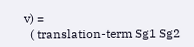v) =
  ( translation-term Sg1 Sg2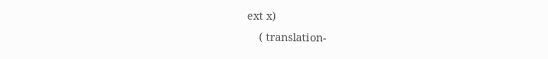ext x)
    ( translation-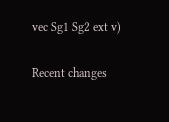vec Sg1 Sg2 ext v)

Recent changes